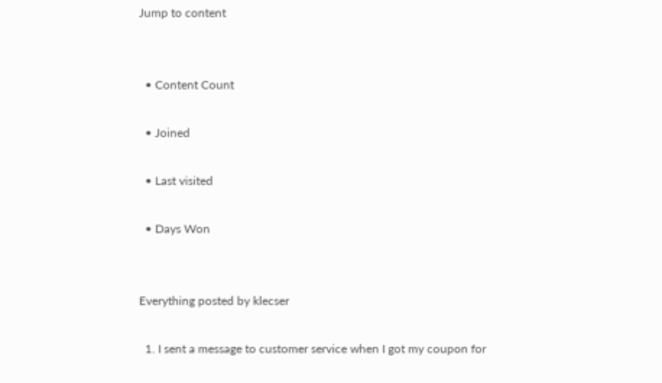Jump to content


  • Content Count

  • Joined

  • Last visited

  • Days Won


Everything posted by klecser

  1. I sent a message to customer service when I got my coupon for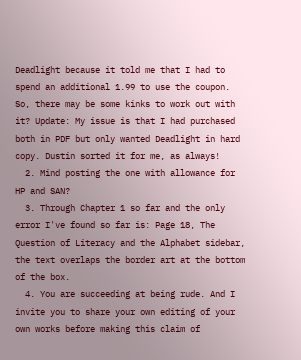Deadlight because it told me that I had to spend an additional 1.99 to use the coupon. So, there may be some kinks to work out with it? Update: My issue is that I had purchased both in PDF but only wanted Deadlight in hard copy. Dustin sorted it for me, as always!
  2. Mind posting the one with allowance for HP and SAN?
  3. Through Chapter 1 so far and the only error I've found so far is: Page 18, The Question of Literacy and the Alphabet sidebar, the text overlaps the border art at the bottom of the box.
  4. You are succeeding at being rude. And I invite you to share your own editing of your own works before making this claim of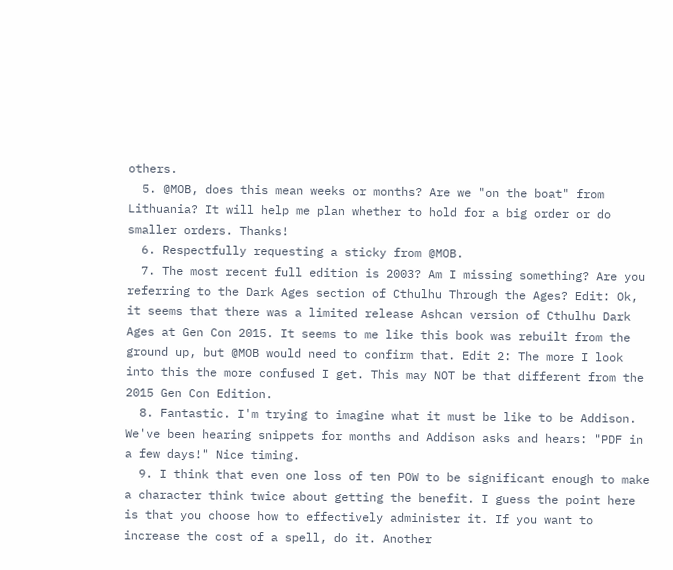others.
  5. @MOB, does this mean weeks or months? Are we "on the boat" from Lithuania? It will help me plan whether to hold for a big order or do smaller orders. Thanks!
  6. Respectfully requesting a sticky from @MOB.
  7. The most recent full edition is 2003? Am I missing something? Are you referring to the Dark Ages section of Cthulhu Through the Ages? Edit: Ok, it seems that there was a limited release Ashcan version of Cthulhu Dark Ages at Gen Con 2015. It seems to me like this book was rebuilt from the ground up, but @MOB would need to confirm that. Edit 2: The more I look into this the more confused I get. This may NOT be that different from the 2015 Gen Con Edition.
  8. Fantastic. I'm trying to imagine what it must be like to be Addison. We've been hearing snippets for months and Addison asks and hears: "PDF in a few days!" Nice timing.
  9. I think that even one loss of ten POW to be significant enough to make a character think twice about getting the benefit. I guess the point here is that you choose how to effectively administer it. If you want to increase the cost of a spell, do it. Another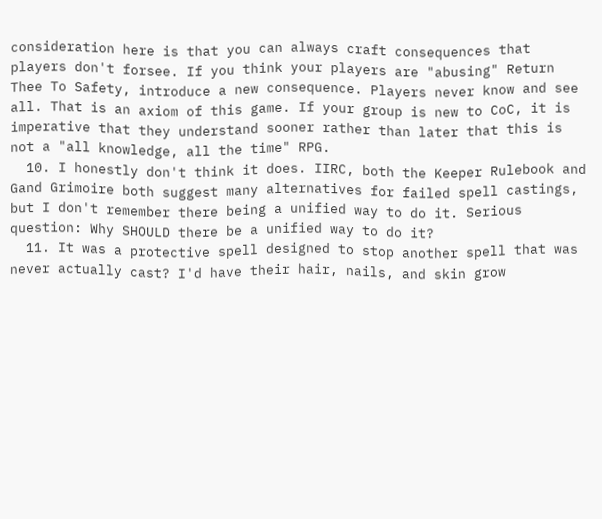consideration here is that you can always craft consequences that players don't forsee. If you think your players are "abusing" Return Thee To Safety, introduce a new consequence. Players never know and see all. That is an axiom of this game. If your group is new to CoC, it is imperative that they understand sooner rather than later that this is not a "all knowledge, all the time" RPG.
  10. I honestly don't think it does. IIRC, both the Keeper Rulebook and Gand Grimoire both suggest many alternatives for failed spell castings, but I don't remember there being a unified way to do it. Serious question: Why SHOULD there be a unified way to do it?
  11. It was a protective spell designed to stop another spell that was never actually cast? I'd have their hair, nails, and skin grow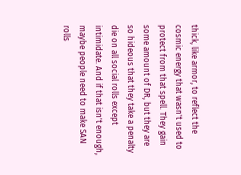thick, like armor, to reflect the cosmic energy that wasn't used to protect from that spell. They gain some amount of DR, but they are so hideous that they take a penalty die on all social rolls except intimidate. And if that isn't enough, maybe people need to make SAN rolls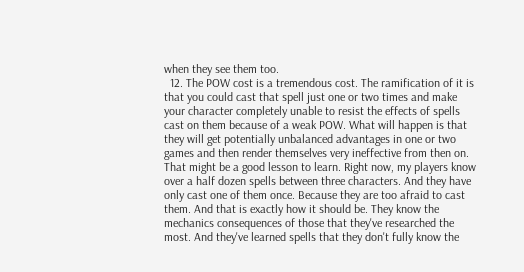when they see them too.
  12. The POW cost is a tremendous cost. The ramification of it is that you could cast that spell just one or two times and make your character completely unable to resist the effects of spells cast on them because of a weak POW. What will happen is that they will get potentially unbalanced advantages in one or two games and then render themselves very ineffective from then on. That might be a good lesson to learn. Right now, my players know over a half dozen spells between three characters. And they have only cast one of them once. Because they are too afraid to cast them. And that is exactly how it should be. They know the mechanics consequences of those that they've researched the most. And they've learned spells that they don't fully know the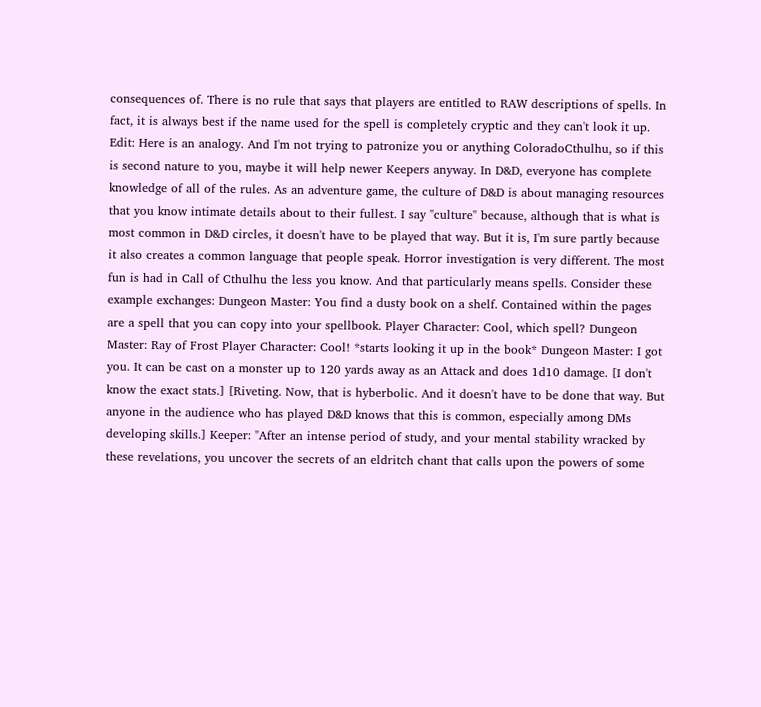consequences of. There is no rule that says that players are entitled to RAW descriptions of spells. In fact, it is always best if the name used for the spell is completely cryptic and they can't look it up. Edit: Here is an analogy. And I'm not trying to patronize you or anything ColoradoCthulhu, so if this is second nature to you, maybe it will help newer Keepers anyway. In D&D, everyone has complete knowledge of all of the rules. As an adventure game, the culture of D&D is about managing resources that you know intimate details about to their fullest. I say "culture" because, although that is what is most common in D&D circles, it doesn't have to be played that way. But it is, I'm sure partly because it also creates a common language that people speak. Horror investigation is very different. The most fun is had in Call of Cthulhu the less you know. And that particularly means spells. Consider these example exchanges: Dungeon Master: You find a dusty book on a shelf. Contained within the pages are a spell that you can copy into your spellbook. Player Character: Cool, which spell? Dungeon Master: Ray of Frost Player Character: Cool! *starts looking it up in the book* Dungeon Master: I got you. It can be cast on a monster up to 120 yards away as an Attack and does 1d10 damage. [I don't know the exact stats.] [Riveting. Now, that is hyberbolic. And it doesn't have to be done that way. But anyone in the audience who has played D&D knows that this is common, especially among DMs developing skills.] Keeper: "After an intense period of study, and your mental stability wracked by these revelations, you uncover the secrets of an eldritch chant that calls upon the powers of some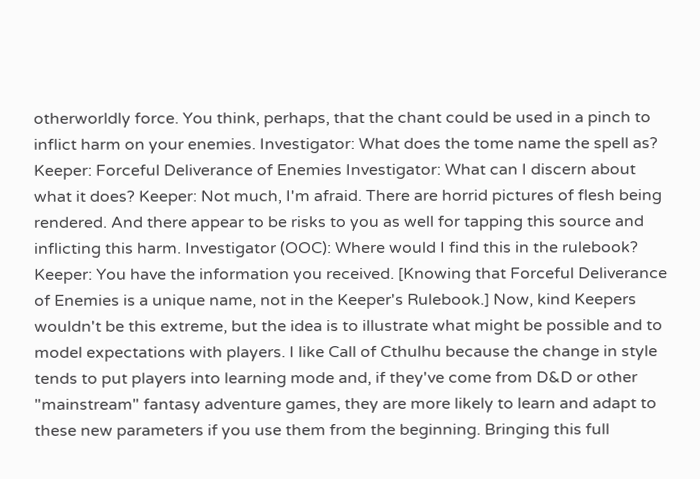otherworldly force. You think, perhaps, that the chant could be used in a pinch to inflict harm on your enemies. Investigator: What does the tome name the spell as? Keeper: Forceful Deliverance of Enemies Investigator: What can I discern about what it does? Keeper: Not much, I'm afraid. There are horrid pictures of flesh being rendered. And there appear to be risks to you as well for tapping this source and inflicting this harm. Investigator (OOC): Where would I find this in the rulebook? Keeper: You have the information you received. [Knowing that Forceful Deliverance of Enemies is a unique name, not in the Keeper's Rulebook.] Now, kind Keepers wouldn't be this extreme, but the idea is to illustrate what might be possible and to model expectations with players. I like Call of Cthulhu because the change in style tends to put players into learning mode and, if they've come from D&D or other "mainstream" fantasy adventure games, they are more likely to learn and adapt to these new parameters if you use them from the beginning. Bringing this full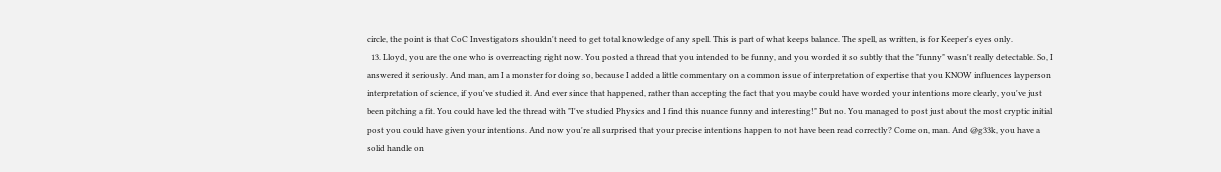circle, the point is that CoC Investigators shouldn't need to get total knowledge of any spell. This is part of what keeps balance. The spell, as written, is for Keeper's eyes only.
  13. Lloyd, you are the one who is overreacting right now. You posted a thread that you intended to be funny, and you worded it so subtly that the "funny" wasn't really detectable. So, I answered it seriously. And man, am I a monster for doing so, because I added a little commentary on a common issue of interpretation of expertise that you KNOW influences layperson interpretation of science, if you've studied it. And ever since that happened, rather than accepting the fact that you maybe could have worded your intentions more clearly, you've just been pitching a fit. You could have led the thread with "I've studied Physics and I find this nuance funny and interesting!" But no. You managed to post just about the most cryptic initial post you could have given your intentions. And now you're all surprised that your precise intentions happen to not have been read correctly? Come on, man. And @g33k, you have a solid handle on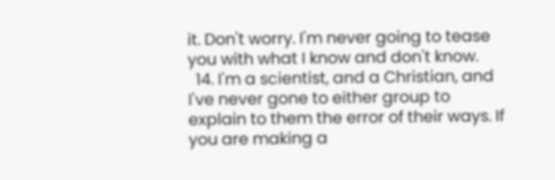it. Don't worry. I'm never going to tease you with what I know and don't know.
  14. I'm a scientist, and a Christian, and I've never gone to either group to explain to them the error of their ways. If you are making a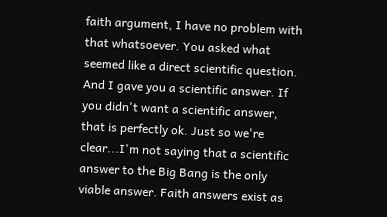faith argument, I have no problem with that whatsoever. You asked what seemed like a direct scientific question. And I gave you a scientific answer. If you didn't want a scientific answer, that is perfectly ok. Just so we're clear...I'm not saying that a scientific answer to the Big Bang is the only viable answer. Faith answers exist as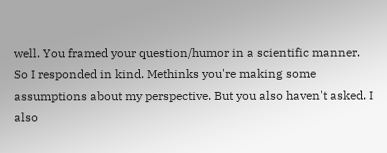well. You framed your question/humor in a scientific manner. So I responded in kind. Methinks you're making some assumptions about my perspective. But you also haven't asked. I also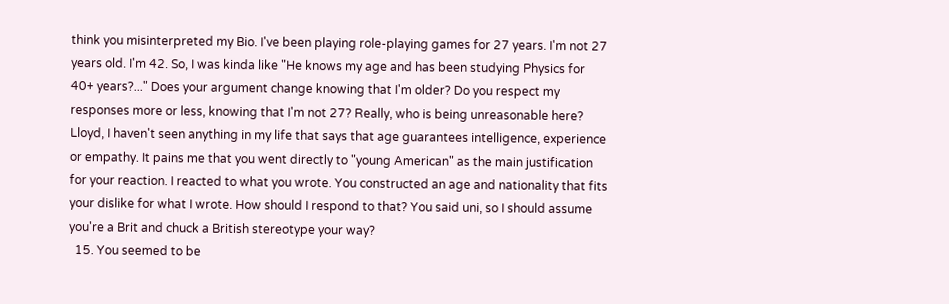think you misinterpreted my Bio. I've been playing role-playing games for 27 years. I'm not 27 years old. I'm 42. So, I was kinda like "He knows my age and has been studying Physics for 40+ years?..." Does your argument change knowing that I'm older? Do you respect my responses more or less, knowing that I'm not 27? Really, who is being unreasonable here? Lloyd, I haven't seen anything in my life that says that age guarantees intelligence, experience or empathy. It pains me that you went directly to "young American" as the main justification for your reaction. I reacted to what you wrote. You constructed an age and nationality that fits your dislike for what I wrote. How should I respond to that? You said uni, so I should assume you're a Brit and chuck a British stereotype your way?
  15. You seemed to be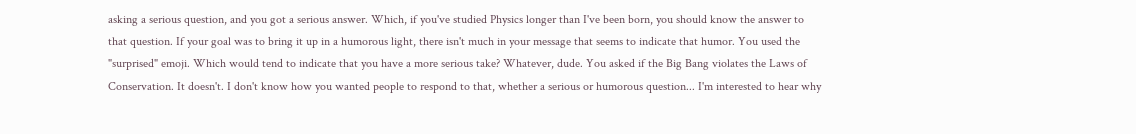asking a serious question, and you got a serious answer. Which, if you've studied Physics longer than I've been born, you should know the answer to that question. If your goal was to bring it up in a humorous light, there isn't much in your message that seems to indicate that humor. You used the "surprised" emoji. Which would tend to indicate that you have a more serious take? Whatever, dude. You asked if the Big Bang violates the Laws of Conservation. It doesn't. I don't know how you wanted people to respond to that, whether a serious or humorous question... I'm interested to hear why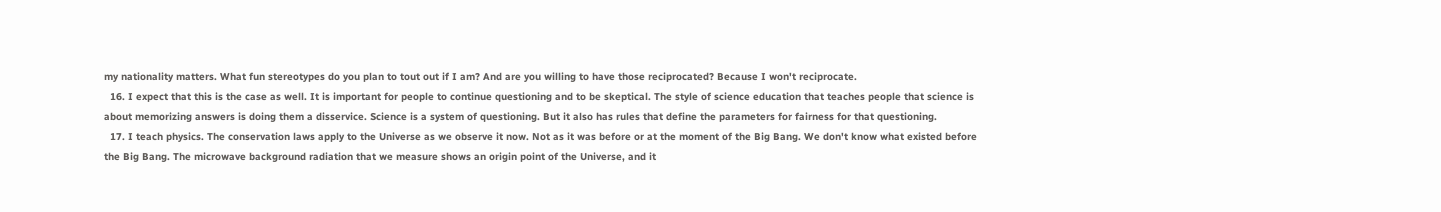my nationality matters. What fun stereotypes do you plan to tout out if I am? And are you willing to have those reciprocated? Because I won't reciprocate.
  16. I expect that this is the case as well. It is important for people to continue questioning and to be skeptical. The style of science education that teaches people that science is about memorizing answers is doing them a disservice. Science is a system of questioning. But it also has rules that define the parameters for fairness for that questioning.
  17. I teach physics. The conservation laws apply to the Universe as we observe it now. Not as it was before or at the moment of the Big Bang. We don't know what existed before the Big Bang. The microwave background radiation that we measure shows an origin point of the Universe, and it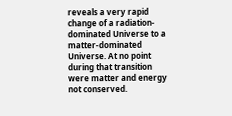reveals a very rapid change of a radiation-dominated Universe to a matter-dominated Universe. At no point during that transition were matter and energy not conserved.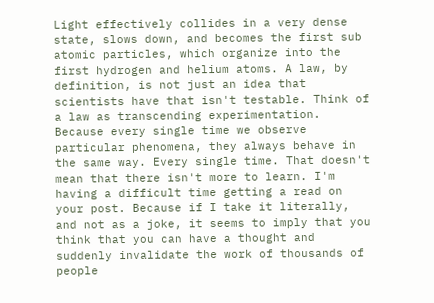Light effectively collides in a very dense state, slows down, and becomes the first sub atomic particles, which organize into the first hydrogen and helium atoms. A law, by definition, is not just an idea that scientists have that isn't testable. Think of a law as transcending experimentation. Because every single time we observe particular phenomena, they always behave in the same way. Every single time. That doesn't mean that there isn't more to learn. I'm having a difficult time getting a read on your post. Because if I take it literally, and not as a joke, it seems to imply that you think that you can have a thought and suddenly invalidate the work of thousands of people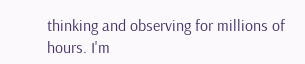thinking and observing for millions of hours. I'm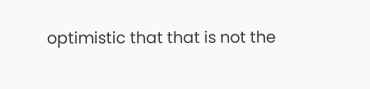optimistic that that is not the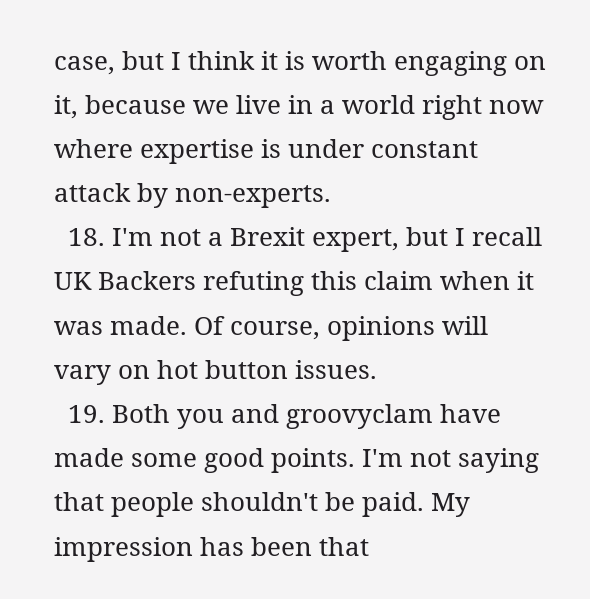case, but I think it is worth engaging on it, because we live in a world right now where expertise is under constant attack by non-experts.
  18. I'm not a Brexit expert, but I recall UK Backers refuting this claim when it was made. Of course, opinions will vary on hot button issues.
  19. Both you and groovyclam have made some good points. I'm not saying that people shouldn't be paid. My impression has been that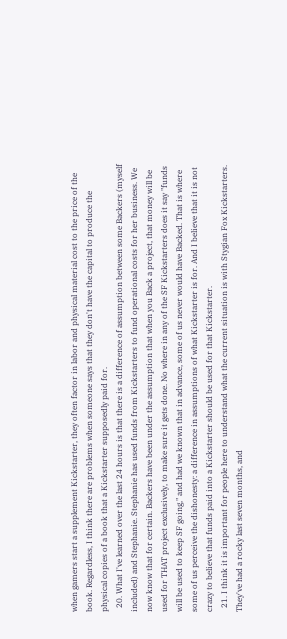when gamers start a supplement Kickstarter, they often factor in labor and physical material cost to the price of the book. Regardless, I think there are problems when someone says that they don't have the capital to produce the physical copies of a book that a Kickstarter supposedly paid for.
  20. What I've learned over the last 24 hours is that there is a difference of assumption between some Backers (myself included) and Stephanie. Stephanie has used funds from Kickstarters to fund operational costs for her business. We now know that for certain. Backers have been under the assumption that when you Back a project, that money will be used for THAT project exclusively, to make sure it gets done. No where in any of the SF Kickstarters does it say "funds will be used to keep SF going," and had we known that in advance, some of us never would have Backed. That is where some of us perceive the dishonesty: a difference in assumptions of what Kickstarter is for. And I believe that it is not crazy to believe that funds paid into a Kickstarter should be used for that Kickstarter.
  21. I think it is important for people here to understand what the current situation is with Stygian Fox Kickstarters. They've had a rocky last seven months, and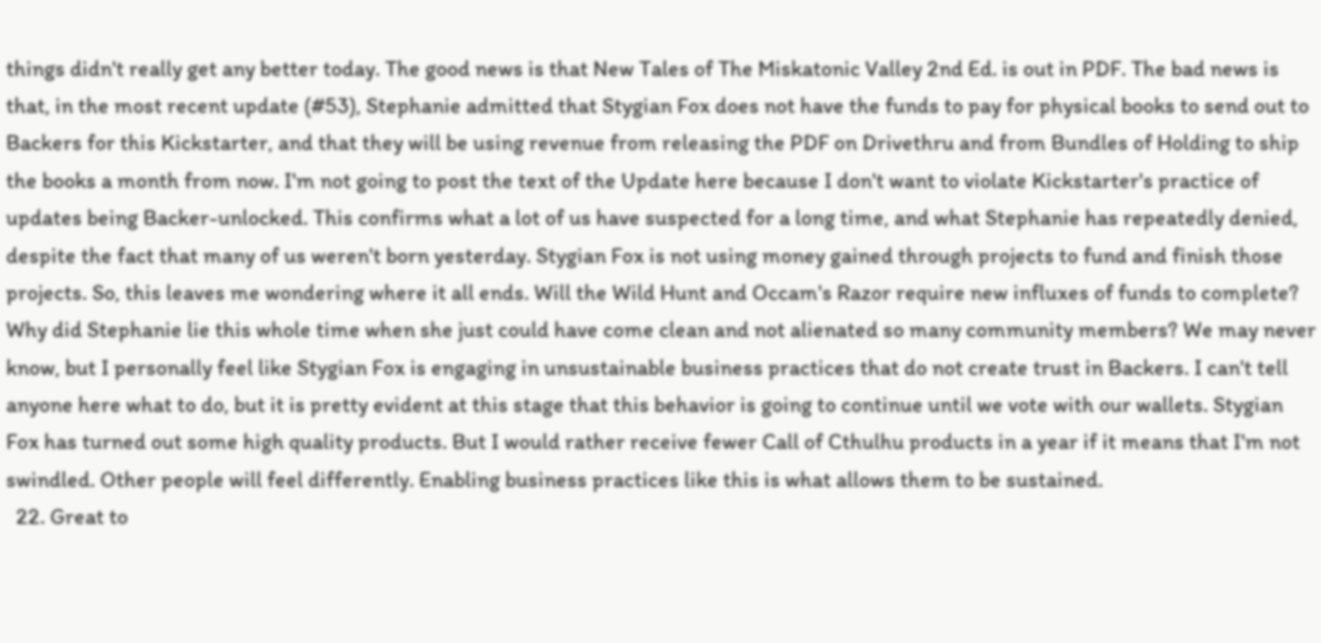things didn't really get any better today. The good news is that New Tales of The Miskatonic Valley 2nd Ed. is out in PDF. The bad news is that, in the most recent update (#53), Stephanie admitted that Stygian Fox does not have the funds to pay for physical books to send out to Backers for this Kickstarter, and that they will be using revenue from releasing the PDF on Drivethru and from Bundles of Holding to ship the books a month from now. I'm not going to post the text of the Update here because I don't want to violate Kickstarter's practice of updates being Backer-unlocked. This confirms what a lot of us have suspected for a long time, and what Stephanie has repeatedly denied, despite the fact that many of us weren't born yesterday. Stygian Fox is not using money gained through projects to fund and finish those projects. So, this leaves me wondering where it all ends. Will the Wild Hunt and Occam's Razor require new influxes of funds to complete? Why did Stephanie lie this whole time when she just could have come clean and not alienated so many community members? We may never know, but I personally feel like Stygian Fox is engaging in unsustainable business practices that do not create trust in Backers. I can't tell anyone here what to do, but it is pretty evident at this stage that this behavior is going to continue until we vote with our wallets. Stygian Fox has turned out some high quality products. But I would rather receive fewer Call of Cthulhu products in a year if it means that I'm not swindled. Other people will feel differently. Enabling business practices like this is what allows them to be sustained.
  22. Great to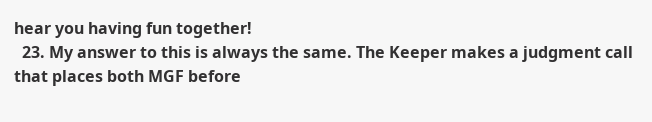hear you having fun together!
  23. My answer to this is always the same. The Keeper makes a judgment call that places both MGF before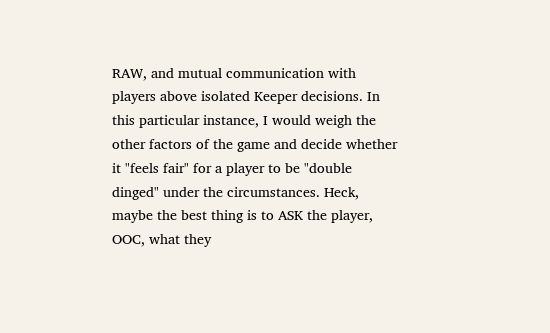RAW, and mutual communication with players above isolated Keeper decisions. In this particular instance, I would weigh the other factors of the game and decide whether it "feels fair" for a player to be "double dinged" under the circumstances. Heck, maybe the best thing is to ASK the player, OOC, what they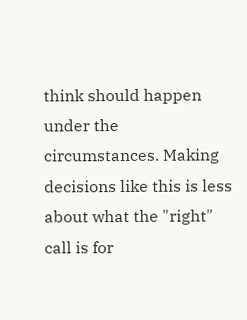think should happen under the circumstances. Making decisions like this is less about what the "right" call is for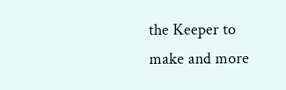the Keeper to make and more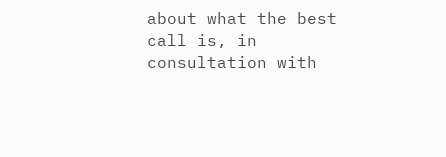about what the best call is, in consultation with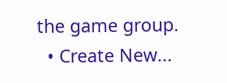the game group.
  • Create New...